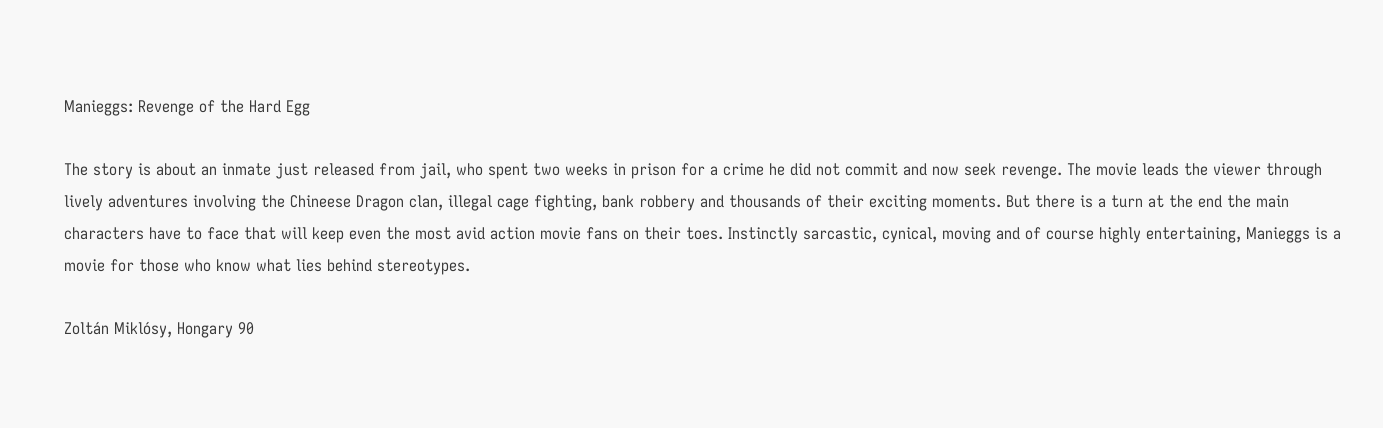Manieggs: Revenge of the Hard Egg

The story is about an inmate just released from jail, who spent two weeks in prison for a crime he did not commit and now seek revenge. The movie leads the viewer through lively adventures involving the Chineese Dragon clan, illegal cage fighting, bank robbery and thousands of their exciting moments. But there is a turn at the end the main characters have to face that will keep even the most avid action movie fans on their toes. Instinctly sarcastic, cynical, moving and of course highly entertaining, Manieggs is a movie for those who know what lies behind stereotypes.

Zoltán Miklósy, Hongary 90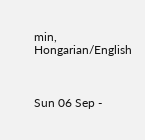min, Hongarian/English



Sun 06 Sep -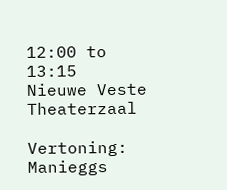12:00 to 13:15
Nieuwe Veste Theaterzaal

Vertoning: Manieggs